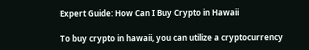Expert Guide: How Can I Buy Crypto in Hawaii

To buy crypto in hawaii, you can utilize a cryptocurrency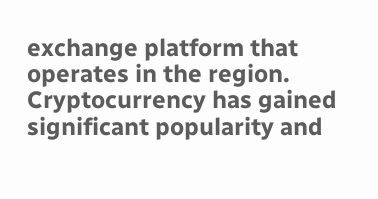exchange platform that operates in the region. Cryptocurrency has gained significant popularity and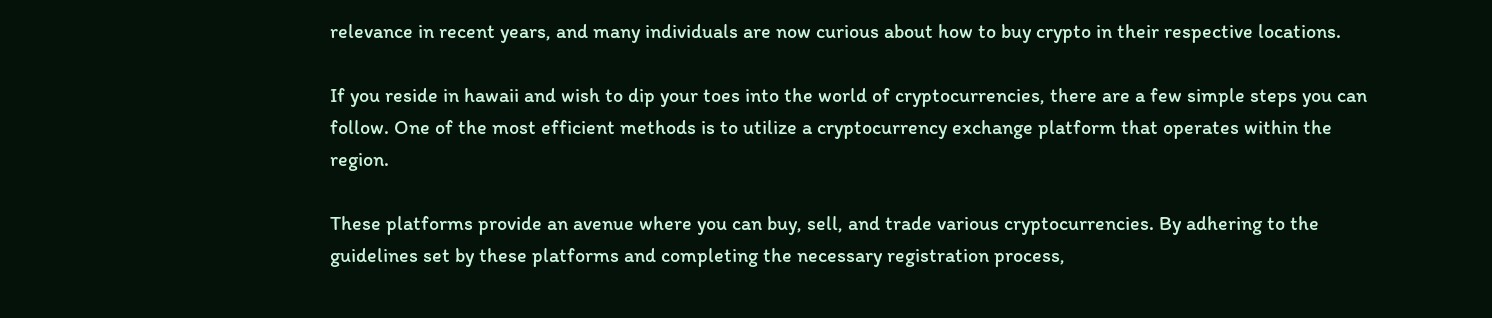relevance in recent years, and many individuals are now curious about how to buy crypto in their respective locations.

If you reside in hawaii and wish to dip your toes into the world of cryptocurrencies, there are a few simple steps you can follow. One of the most efficient methods is to utilize a cryptocurrency exchange platform that operates within the region.

These platforms provide an avenue where you can buy, sell, and trade various cryptocurrencies. By adhering to the guidelines set by these platforms and completing the necessary registration process,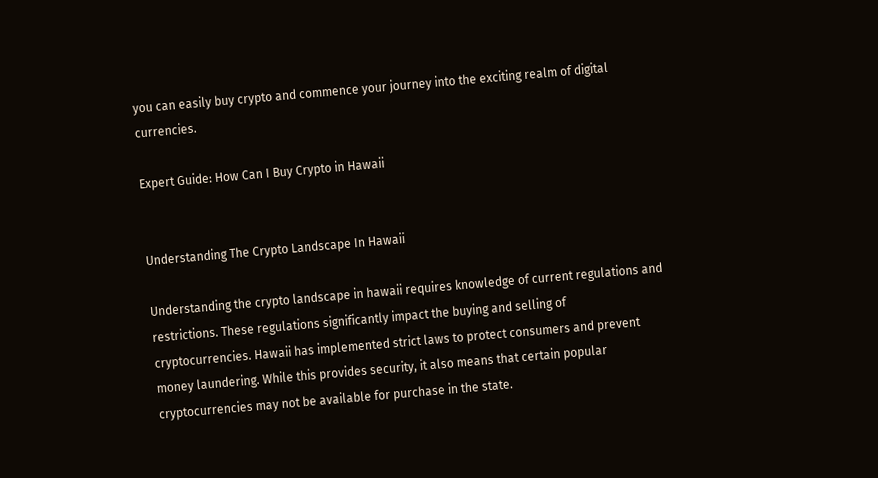you can easily buy crypto and commence your journey into the exciting realm of digital currencies.

Expert Guide: How Can I Buy Crypto in Hawaii


Understanding The Crypto Landscape In Hawaii

Understanding the crypto landscape in hawaii requires knowledge of current regulations and restrictions. These regulations significantly impact the buying and selling of cryptocurrencies. Hawaii has implemented strict laws to protect consumers and prevent money laundering. While this provides security, it also means that certain popular cryptocurrencies may not be available for purchase in the state.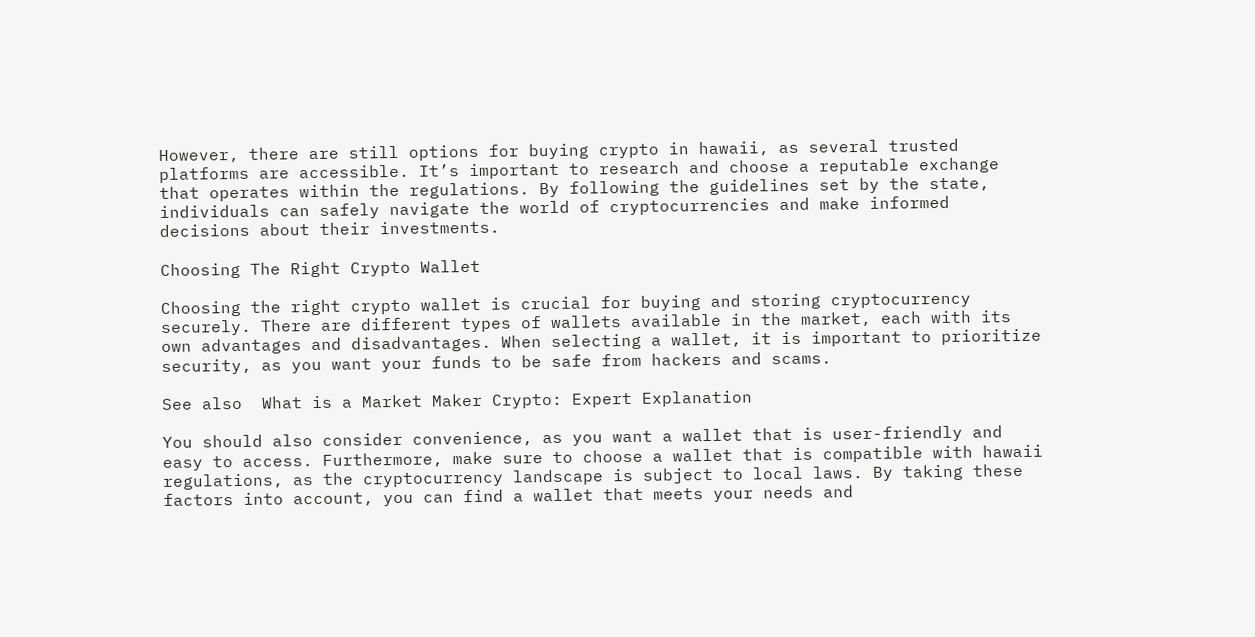However, there are still options for buying crypto in hawaii, as several trusted platforms are accessible. It’s important to research and choose a reputable exchange that operates within the regulations. By following the guidelines set by the state, individuals can safely navigate the world of cryptocurrencies and make informed decisions about their investments.

Choosing The Right Crypto Wallet

Choosing the right crypto wallet is crucial for buying and storing cryptocurrency securely. There are different types of wallets available in the market, each with its own advantages and disadvantages. When selecting a wallet, it is important to prioritize security, as you want your funds to be safe from hackers and scams.

See also  What is a Market Maker Crypto: Expert Explanation

You should also consider convenience, as you want a wallet that is user-friendly and easy to access. Furthermore, make sure to choose a wallet that is compatible with hawaii regulations, as the cryptocurrency landscape is subject to local laws. By taking these factors into account, you can find a wallet that meets your needs and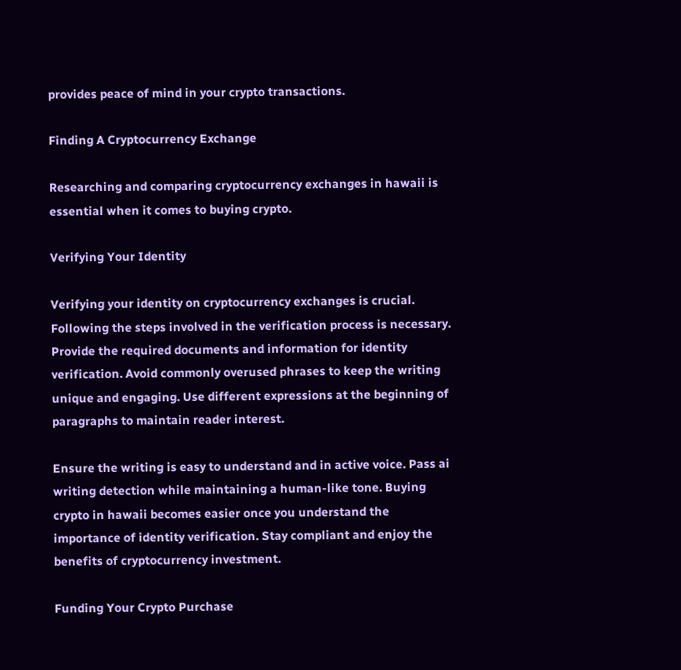provides peace of mind in your crypto transactions.

Finding A Cryptocurrency Exchange

Researching and comparing cryptocurrency exchanges in hawaii is essential when it comes to buying crypto.

Verifying Your Identity

Verifying your identity on cryptocurrency exchanges is crucial. Following the steps involved in the verification process is necessary. Provide the required documents and information for identity verification. Avoid commonly overused phrases to keep the writing unique and engaging. Use different expressions at the beginning of paragraphs to maintain reader interest.

Ensure the writing is easy to understand and in active voice. Pass ai writing detection while maintaining a human-like tone. Buying crypto in hawaii becomes easier once you understand the importance of identity verification. Stay compliant and enjoy the benefits of cryptocurrency investment.

Funding Your Crypto Purchase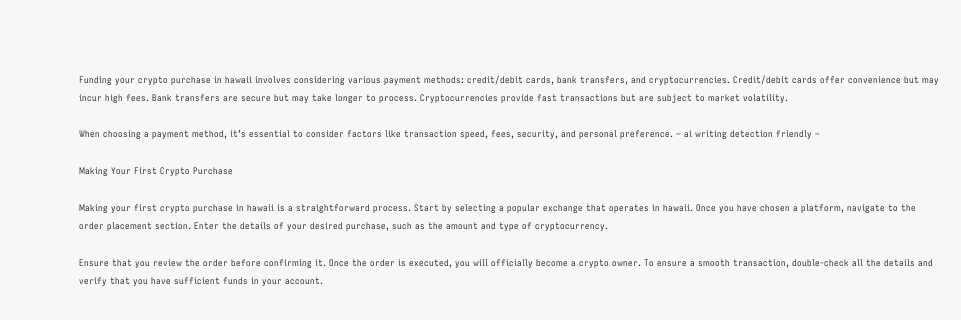Funding your crypto purchase in hawaii involves considering various payment methods: credit/debit cards, bank transfers, and cryptocurrencies. Credit/debit cards offer convenience but may incur high fees. Bank transfers are secure but may take longer to process. Cryptocurrencies provide fast transactions but are subject to market volatility.

When choosing a payment method, it’s essential to consider factors like transaction speed, fees, security, and personal preference. – ai writing detection friendly –

Making Your First Crypto Purchase

Making your first crypto purchase in hawaii is a straightforward process. Start by selecting a popular exchange that operates in hawaii. Once you have chosen a platform, navigate to the order placement section. Enter the details of your desired purchase, such as the amount and type of cryptocurrency.

Ensure that you review the order before confirming it. Once the order is executed, you will officially become a crypto owner. To ensure a smooth transaction, double-check all the details and verify that you have sufficient funds in your account.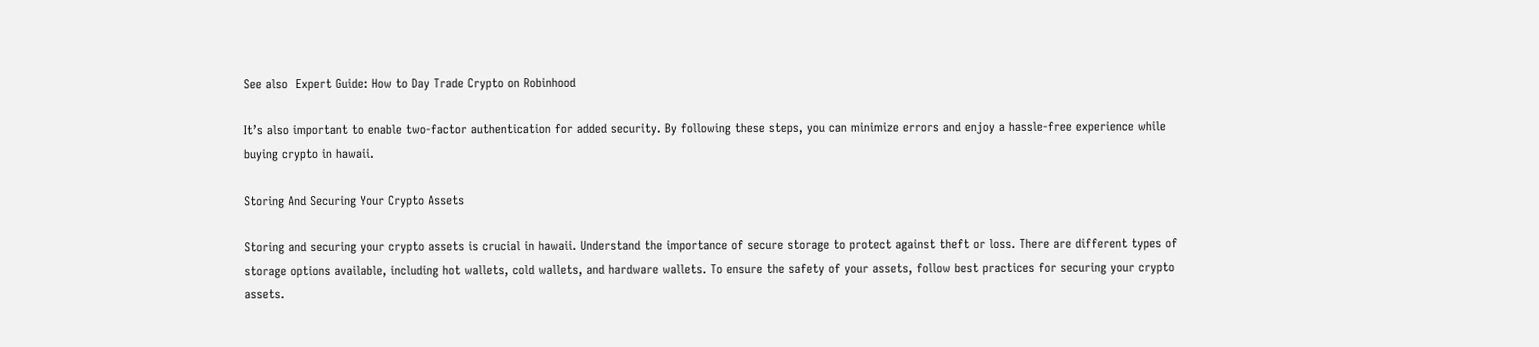See also  Expert Guide: How to Day Trade Crypto on Robinhood

It’s also important to enable two-factor authentication for added security. By following these steps, you can minimize errors and enjoy a hassle-free experience while buying crypto in hawaii.

Storing And Securing Your Crypto Assets

Storing and securing your crypto assets is crucial in hawaii. Understand the importance of secure storage to protect against theft or loss. There are different types of storage options available, including hot wallets, cold wallets, and hardware wallets. To ensure the safety of your assets, follow best practices for securing your crypto assets.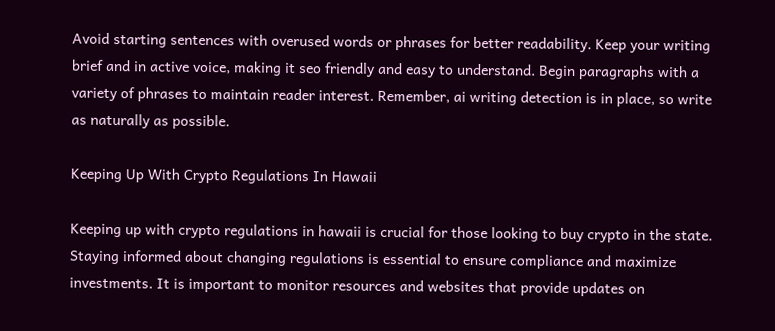Avoid starting sentences with overused words or phrases for better readability. Keep your writing brief and in active voice, making it seo friendly and easy to understand. Begin paragraphs with a variety of phrases to maintain reader interest. Remember, ai writing detection is in place, so write as naturally as possible.

Keeping Up With Crypto Regulations In Hawaii

Keeping up with crypto regulations in hawaii is crucial for those looking to buy crypto in the state. Staying informed about changing regulations is essential to ensure compliance and maximize investments. It is important to monitor resources and websites that provide updates on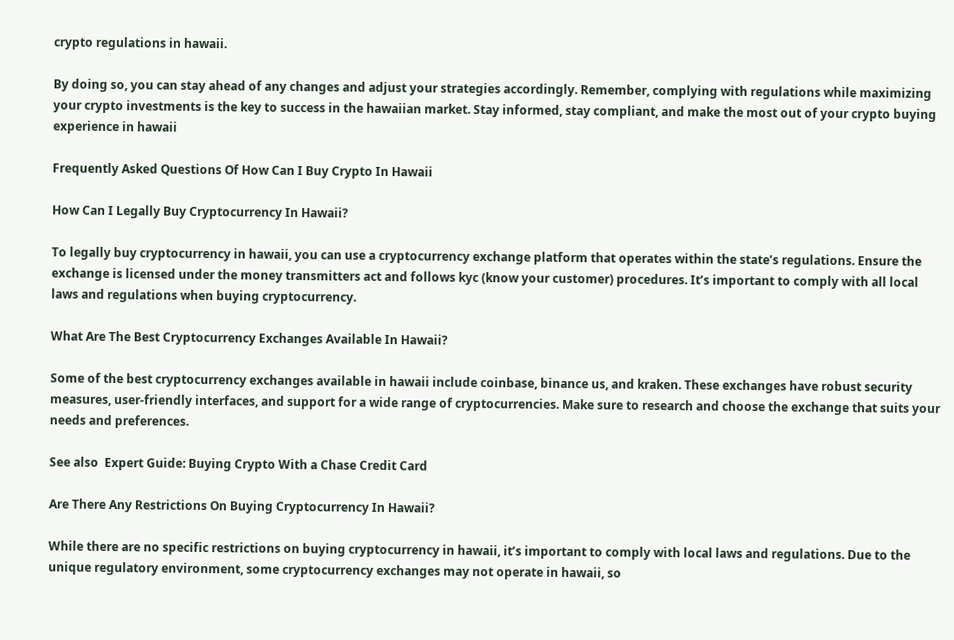crypto regulations in hawaii.

By doing so, you can stay ahead of any changes and adjust your strategies accordingly. Remember, complying with regulations while maximizing your crypto investments is the key to success in the hawaiian market. Stay informed, stay compliant, and make the most out of your crypto buying experience in hawaii

Frequently Asked Questions Of How Can I Buy Crypto In Hawaii

How Can I Legally Buy Cryptocurrency In Hawaii?

To legally buy cryptocurrency in hawaii, you can use a cryptocurrency exchange platform that operates within the state’s regulations. Ensure the exchange is licensed under the money transmitters act and follows kyc (know your customer) procedures. It’s important to comply with all local laws and regulations when buying cryptocurrency.

What Are The Best Cryptocurrency Exchanges Available In Hawaii?

Some of the best cryptocurrency exchanges available in hawaii include coinbase, binance us, and kraken. These exchanges have robust security measures, user-friendly interfaces, and support for a wide range of cryptocurrencies. Make sure to research and choose the exchange that suits your needs and preferences.

See also  Expert Guide: Buying Crypto With a Chase Credit Card

Are There Any Restrictions On Buying Cryptocurrency In Hawaii?

While there are no specific restrictions on buying cryptocurrency in hawaii, it’s important to comply with local laws and regulations. Due to the unique regulatory environment, some cryptocurrency exchanges may not operate in hawaii, so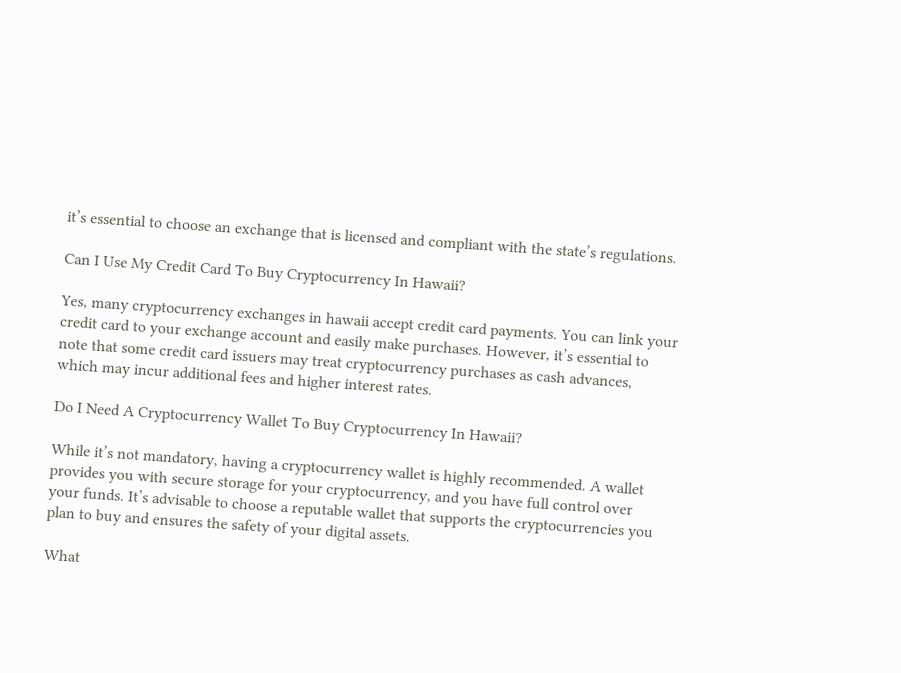it’s essential to choose an exchange that is licensed and compliant with the state’s regulations.

Can I Use My Credit Card To Buy Cryptocurrency In Hawaii?

Yes, many cryptocurrency exchanges in hawaii accept credit card payments. You can link your credit card to your exchange account and easily make purchases. However, it’s essential to note that some credit card issuers may treat cryptocurrency purchases as cash advances, which may incur additional fees and higher interest rates.

Do I Need A Cryptocurrency Wallet To Buy Cryptocurrency In Hawaii?

While it’s not mandatory, having a cryptocurrency wallet is highly recommended. A wallet provides you with secure storage for your cryptocurrency, and you have full control over your funds. It’s advisable to choose a reputable wallet that supports the cryptocurrencies you plan to buy and ensures the safety of your digital assets.

What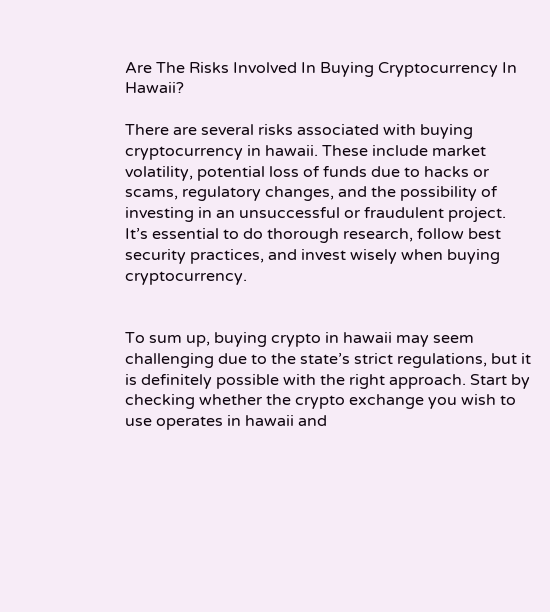Are The Risks Involved In Buying Cryptocurrency In Hawaii?

There are several risks associated with buying cryptocurrency in hawaii. These include market volatility, potential loss of funds due to hacks or scams, regulatory changes, and the possibility of investing in an unsuccessful or fraudulent project. It’s essential to do thorough research, follow best security practices, and invest wisely when buying cryptocurrency.


To sum up, buying crypto in hawaii may seem challenging due to the state’s strict regulations, but it is definitely possible with the right approach. Start by checking whether the crypto exchange you wish to use operates in hawaii and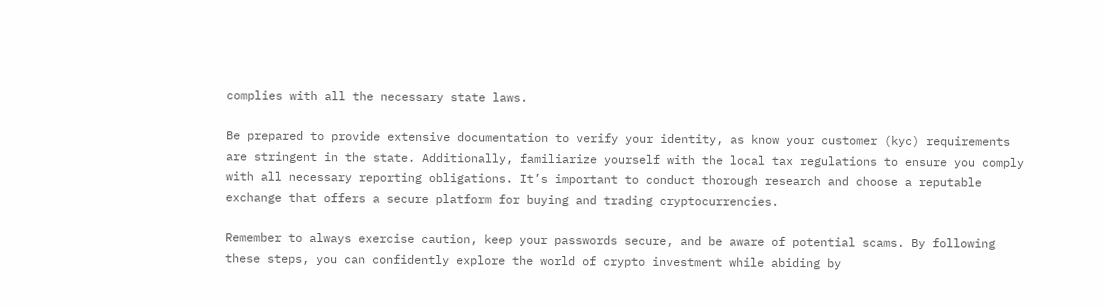complies with all the necessary state laws.

Be prepared to provide extensive documentation to verify your identity, as know your customer (kyc) requirements are stringent in the state. Additionally, familiarize yourself with the local tax regulations to ensure you comply with all necessary reporting obligations. It’s important to conduct thorough research and choose a reputable exchange that offers a secure platform for buying and trading cryptocurrencies.

Remember to always exercise caution, keep your passwords secure, and be aware of potential scams. By following these steps, you can confidently explore the world of crypto investment while abiding by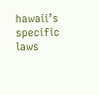hawaii’s specific laws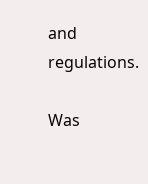and regulations.

Was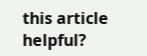this article helpful?